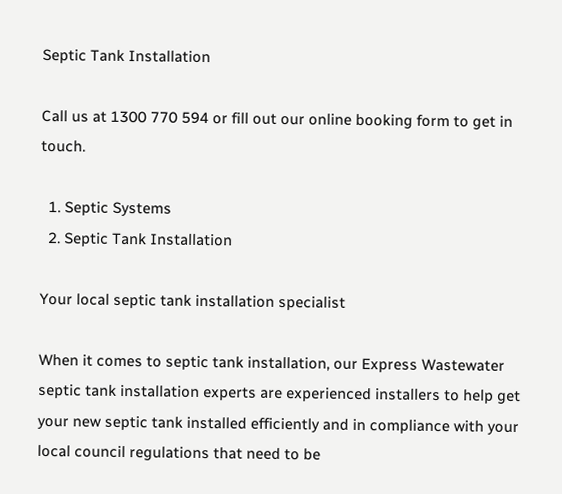Septic Tank Installation

Call us at 1300 770 594 or fill out our online booking form to get in touch.

  1. Septic Systems
  2. Septic Tank Installation

Your local septic tank installation specialist

When it comes to septic tank installation, our Express Wastewater septic tank installation experts are experienced installers to help get your new septic tank installed efficiently and in compliance with your local council regulations that need to be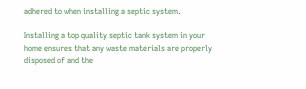adhered to when installing a septic system.

Installing a top quality septic tank system in your home ensures that any waste materials are properly disposed of and the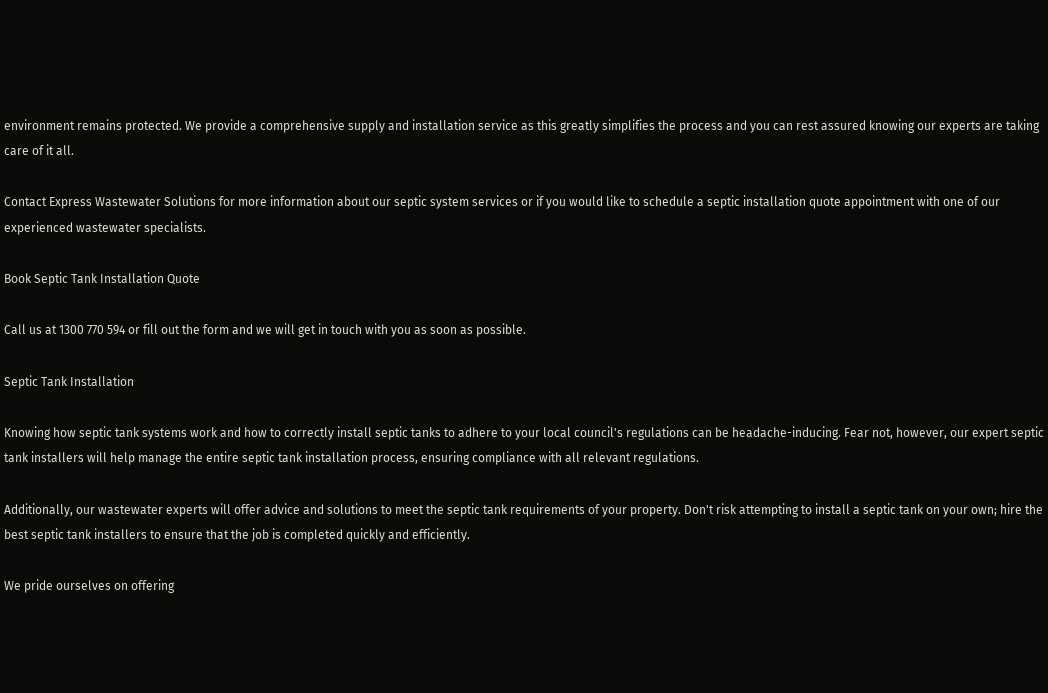environment remains protected. We provide a comprehensive supply and installation service as this greatly simplifies the process and you can rest assured knowing our experts are taking care of it all.

Contact Express Wastewater Solutions for more information about our septic system services or if you would like to schedule a septic installation quote appointment with one of our experienced wastewater specialists.

Book Septic Tank Installation Quote

Call us at 1300 770 594 or fill out the form and we will get in touch with you as soon as possible.

Septic Tank Installation

Knowing how septic tank systems work and how to correctly install septic tanks to adhere to your local council's regulations can be headache-inducing. Fear not, however, our expert septic tank installers will help manage the entire septic tank installation process, ensuring compliance with all relevant regulations.

Additionally, our wastewater experts will offer advice and solutions to meet the septic tank requirements of your property. Don't risk attempting to install a septic tank on your own; hire the best septic tank installers to ensure that the job is completed quickly and efficiently.

We pride ourselves on offering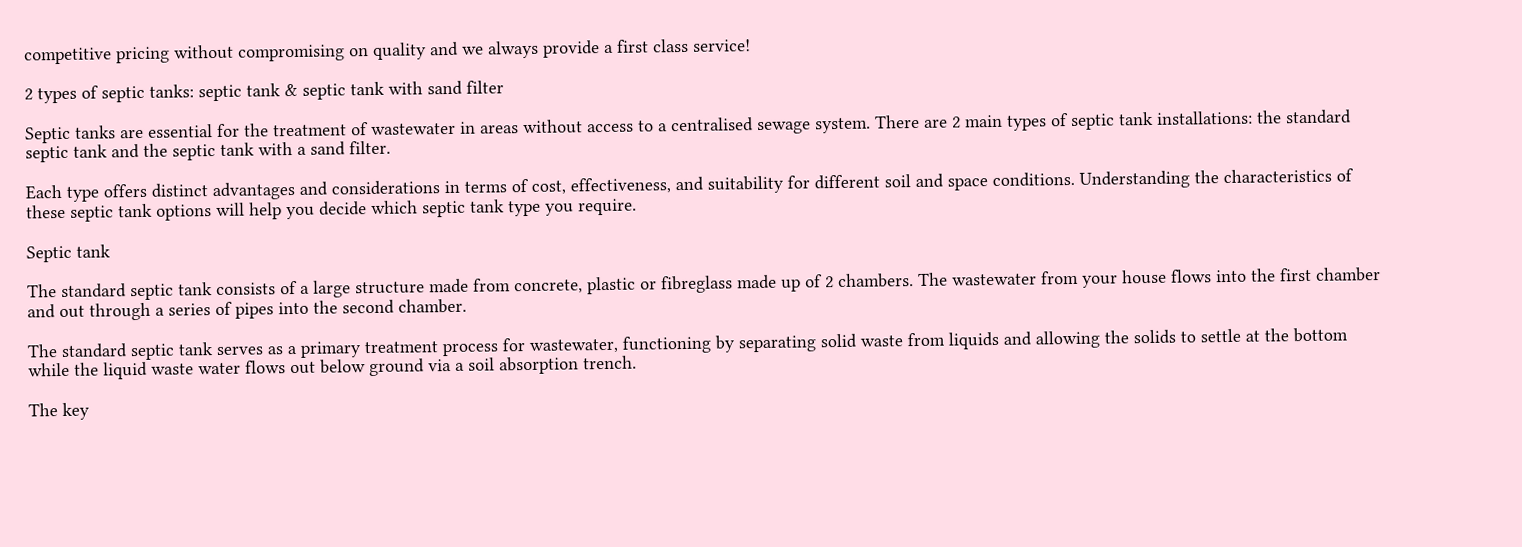competitive pricing without compromising on quality and we always provide a first class service!

2 types of septic tanks: septic tank & septic tank with sand filter

Septic tanks are essential for the treatment of wastewater in areas without access to a centralised sewage system. There are 2 main types of septic tank installations: the standard septic tank and the septic tank with a sand filter.

Each type offers distinct advantages and considerations in terms of cost, effectiveness, and suitability for different soil and space conditions. Understanding the characteristics of these septic tank options will help you decide which septic tank type you require.

Septic tank

The standard septic tank consists of a large structure made from concrete, plastic or fibreglass made up of 2 chambers. The wastewater from your house flows into the first chamber and out through a series of pipes into the second chamber.

The standard septic tank serves as a primary treatment process for wastewater, functioning by separating solid waste from liquids and allowing the solids to settle at the bottom while the liquid waste water flows out below ground via a soil absorption trench.

The key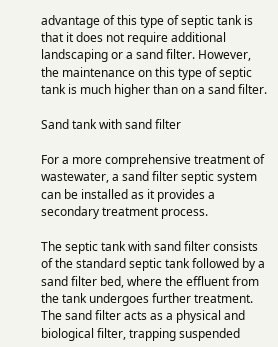advantage of this type of septic tank is that it does not require additional landscaping or a sand filter. However, the maintenance on this type of septic tank is much higher than on a sand filter.

Sand tank with sand filter

For a more comprehensive treatment of wastewater, a sand filter septic system can be installed as it provides a secondary treatment process.

The septic tank with sand filter consists of the standard septic tank followed by a sand filter bed, where the effluent from the tank undergoes further treatment. The sand filter acts as a physical and biological filter, trapping suspended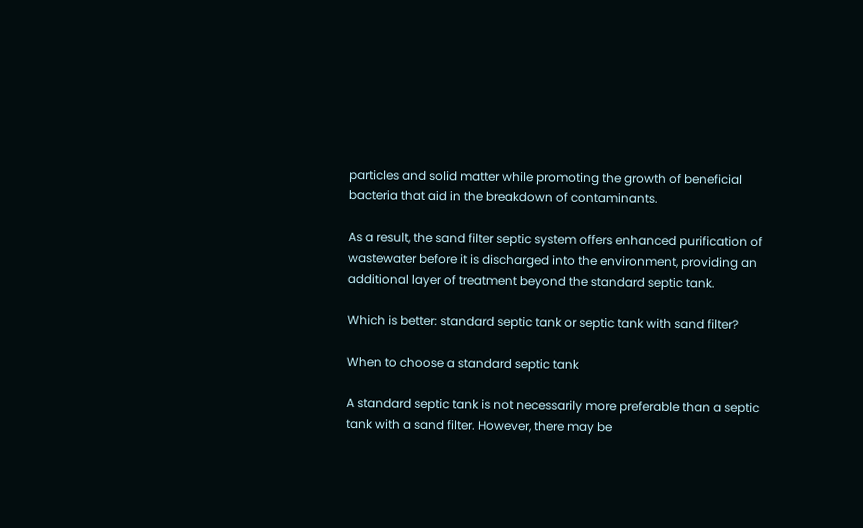particles and solid matter while promoting the growth of beneficial bacteria that aid in the breakdown of contaminants.

As a result, the sand filter septic system offers enhanced purification of wastewater before it is discharged into the environment, providing an additional layer of treatment beyond the standard septic tank.

Which is better: standard septic tank or septic tank with sand filter?

When to choose a standard septic tank

A standard septic tank is not necessarily more preferable than a septic tank with a sand filter. However, there may be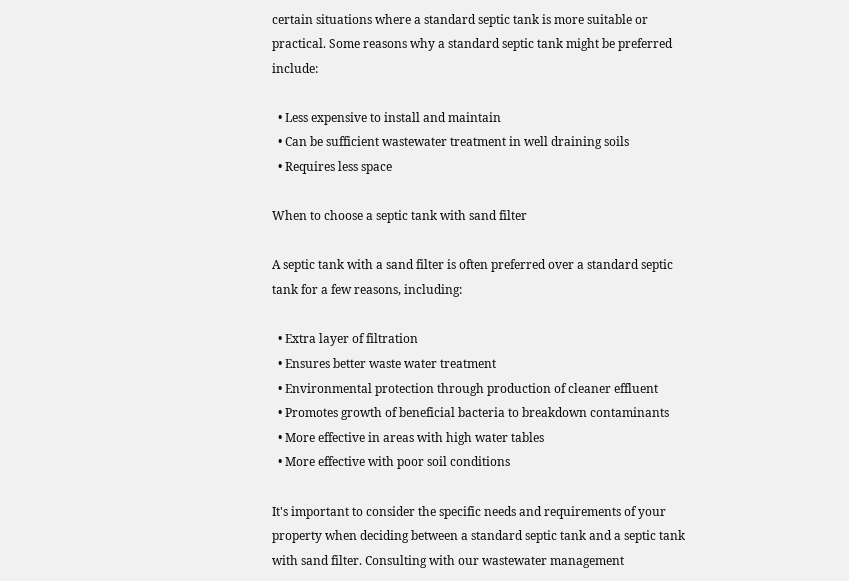certain situations where a standard septic tank is more suitable or practical. Some reasons why a standard septic tank might be preferred include:

  • Less expensive to install and maintain
  • Can be sufficient wastewater treatment in well draining soils
  • Requires less space

When to choose a septic tank with sand filter

A septic tank with a sand filter is often preferred over a standard septic tank for a few reasons, including:

  • Extra layer of filtration
  • Ensures better waste water treatment
  • Environmental protection through production of cleaner effluent
  • Promotes growth of beneficial bacteria to breakdown contaminants
  • More effective in areas with high water tables
  • More effective with poor soil conditions

It's important to consider the specific needs and requirements of your property when deciding between a standard septic tank and a septic tank with sand filter. Consulting with our wastewater management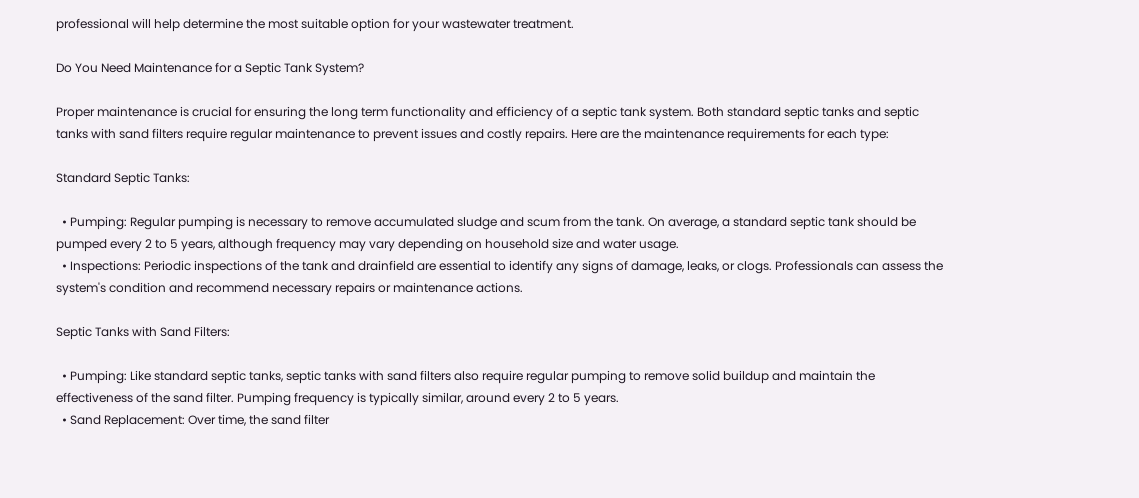professional will help determine the most suitable option for your wastewater treatment.

Do You Need Maintenance for a Septic Tank System?

Proper maintenance is crucial for ensuring the long term functionality and efficiency of a septic tank system. Both standard septic tanks and septic tanks with sand filters require regular maintenance to prevent issues and costly repairs. Here are the maintenance requirements for each type:

Standard Septic Tanks:

  • Pumping: Regular pumping is necessary to remove accumulated sludge and scum from the tank. On average, a standard septic tank should be pumped every 2 to 5 years, although frequency may vary depending on household size and water usage.
  • Inspections: Periodic inspections of the tank and drainfield are essential to identify any signs of damage, leaks, or clogs. Professionals can assess the system's condition and recommend necessary repairs or maintenance actions.

Septic Tanks with Sand Filters:

  • Pumping: Like standard septic tanks, septic tanks with sand filters also require regular pumping to remove solid buildup and maintain the effectiveness of the sand filter. Pumping frequency is typically similar, around every 2 to 5 years.
  • Sand Replacement: Over time, the sand filter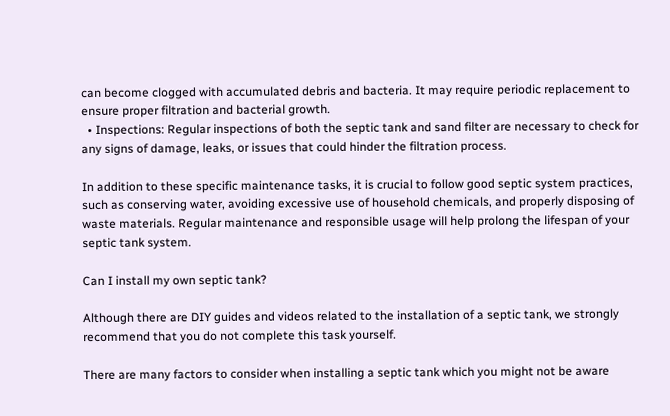can become clogged with accumulated debris and bacteria. It may require periodic replacement to ensure proper filtration and bacterial growth.
  • Inspections: Regular inspections of both the septic tank and sand filter are necessary to check for any signs of damage, leaks, or issues that could hinder the filtration process.

In addition to these specific maintenance tasks, it is crucial to follow good septic system practices, such as conserving water, avoiding excessive use of household chemicals, and properly disposing of waste materials. Regular maintenance and responsible usage will help prolong the lifespan of your septic tank system.

Can I install my own septic tank?

Although there are DIY guides and videos related to the installation of a septic tank, we strongly recommend that you do not complete this task yourself.

There are many factors to consider when installing a septic tank which you might not be aware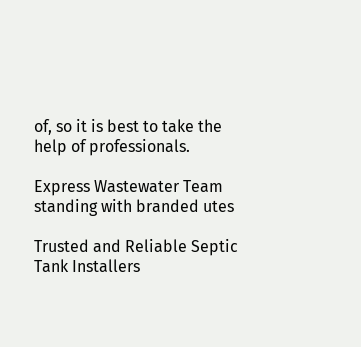of, so it is best to take the help of professionals.

Express Wastewater Team standing with branded utes

Trusted and Reliable Septic Tank Installers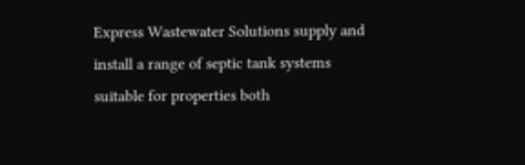Express Wastewater Solutions supply and install a range of septic tank systems suitable for properties both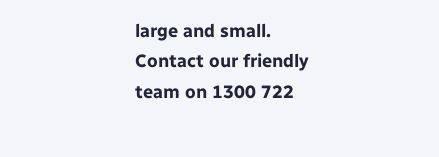large and small. Contact our friendly team on 1300 722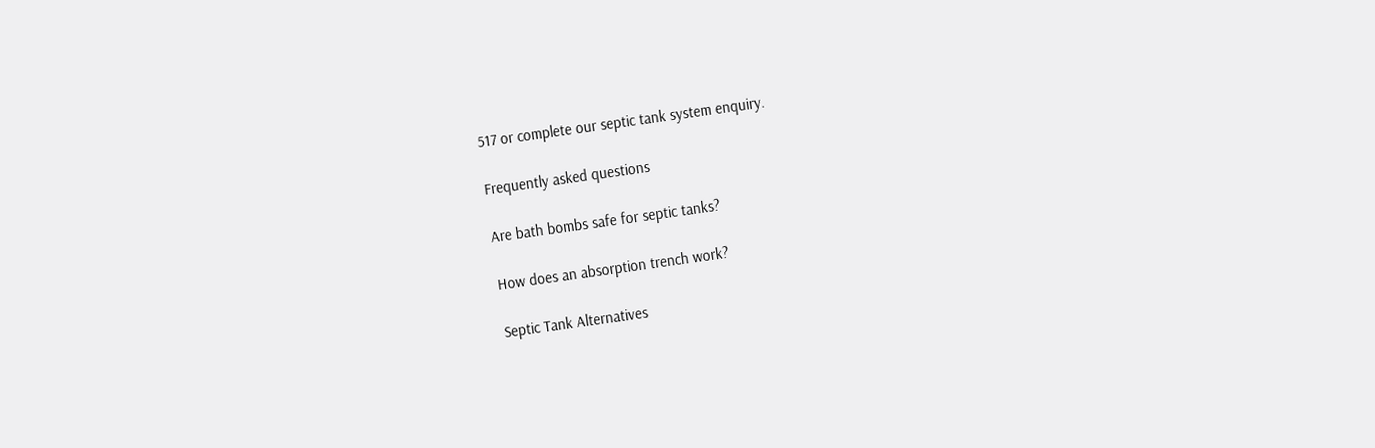517 or complete our septic tank system enquiry.

Frequently asked questions

Are bath bombs safe for septic tanks?

How does an absorption trench work?

Septic Tank Alternatives